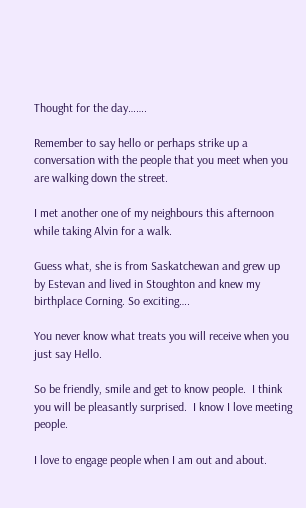Thought for the day…….

Remember to say hello or perhaps strike up a conversation with the people that you meet when you are walking down the street.

I met another one of my neighbours this afternoon while taking Alvin for a walk.

Guess what, she is from Saskatchewan and grew up by Estevan and lived in Stoughton and knew my birthplace Corning. So exciting….

You never know what treats you will receive when you just say Hello.

So be friendly, smile and get to know people.  I think you will be pleasantly surprised.  I know I love meeting people.

I love to engage people when I am out and about.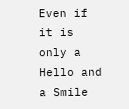Even if it is only a Hello and a Smile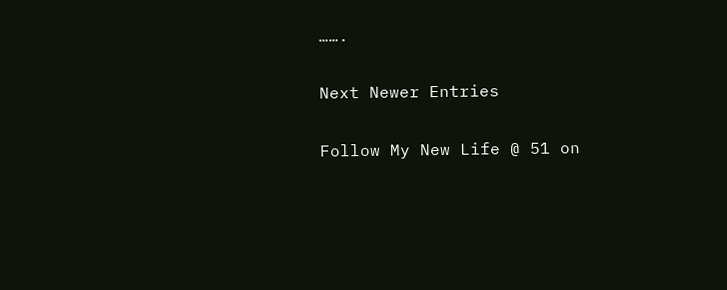…….

Next Newer Entries

Follow My New Life @ 51 on